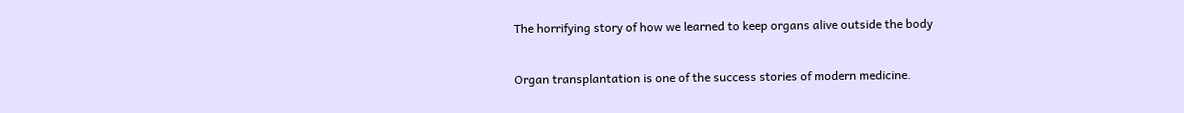The horrifying story of how we learned to keep organs alive outside the body

Organ transplantation is one of the success stories of modern medicine.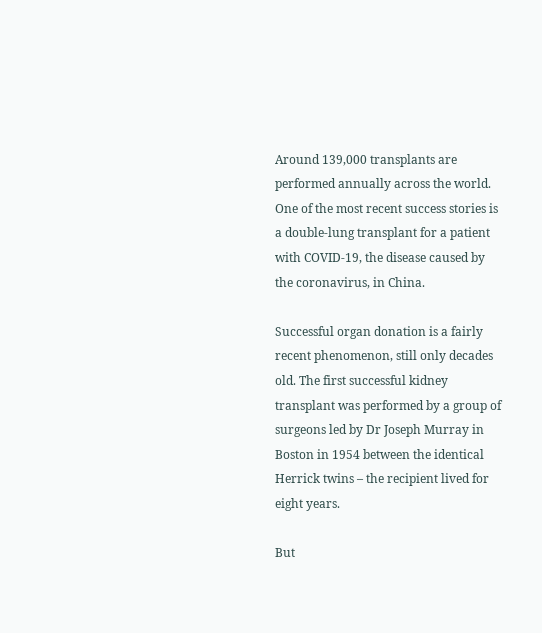Around 139,000 transplants are performed annually across the world. One of the most recent success stories is a double-lung transplant for a patient with COVID-19, the disease caused by the coronavirus, in China.

Successful organ donation is a fairly recent phenomenon, still only decades old. The first successful kidney transplant was performed by a group of surgeons led by Dr Joseph Murray in Boston in 1954 between the identical Herrick twins – the recipient lived for eight years.

But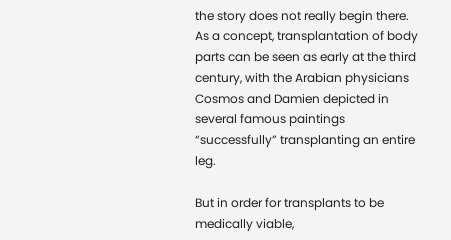the story does not really begin there. As a concept, transplantation of body parts can be seen as early at the third century, with the Arabian physicians Cosmos and Damien depicted in several famous paintings “successfully” transplanting an entire leg.

But in order for transplants to be medically viable,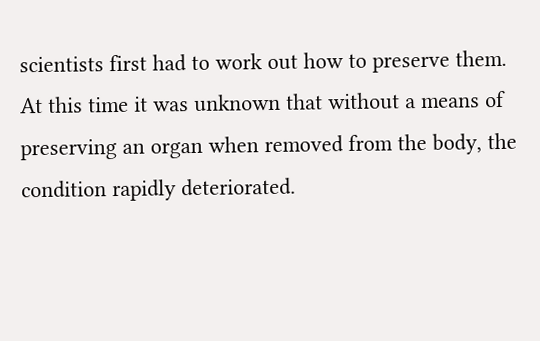scientists first had to work out how to preserve them. At this time it was unknown that without a means of preserving an organ when removed from the body, the condition rapidly deteriorated.